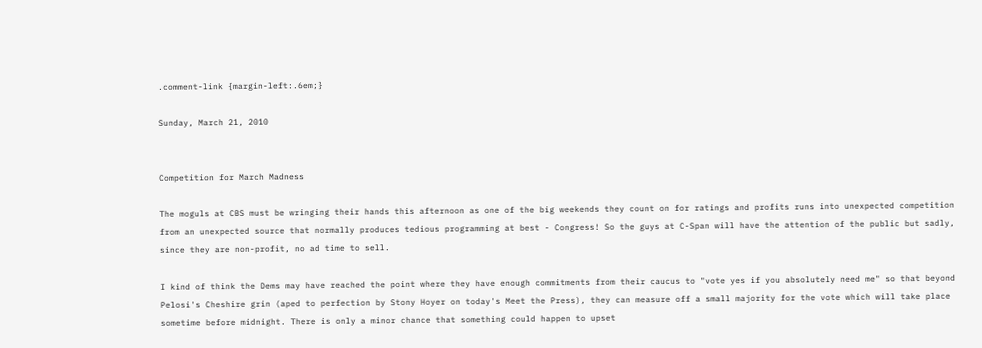.comment-link {margin-left:.6em;}

Sunday, March 21, 2010


Competition for March Madness

The moguls at CBS must be wringing their hands this afternoon as one of the big weekends they count on for ratings and profits runs into unexpected competition from an unexpected source that normally produces tedious programming at best - Congress! So the guys at C-Span will have the attention of the public but sadly, since they are non-profit, no ad time to sell.

I kind of think the Dems may have reached the point where they have enough commitments from their caucus to "vote yes if you absolutely need me" so that beyond Pelosi's Cheshire grin (aped to perfection by Stony Hoyer on today's Meet the Press), they can measure off a small majority for the vote which will take place sometime before midnight. There is only a minor chance that something could happen to upset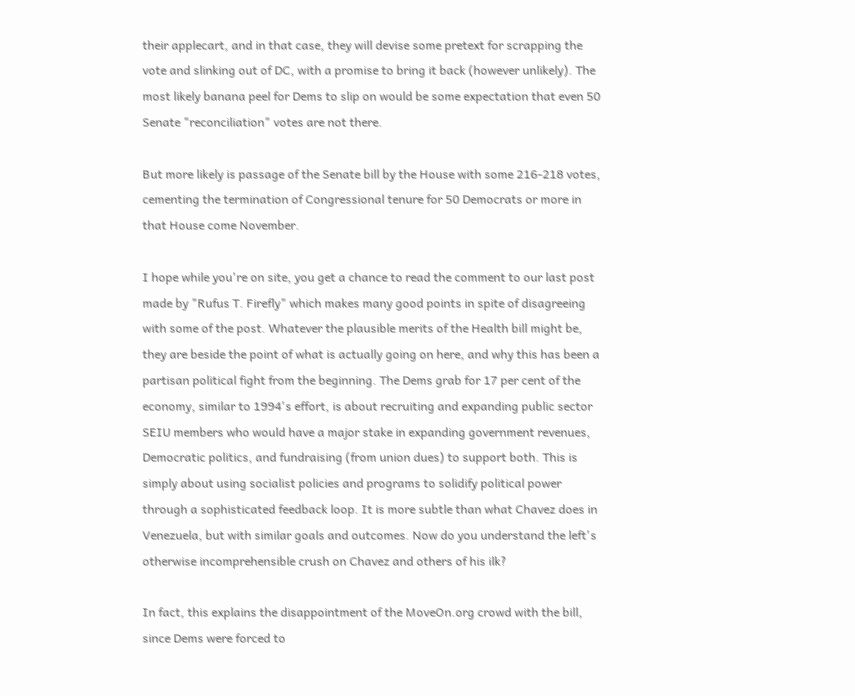their applecart, and in that case, they will devise some pretext for scrapping the vote and slinking out of DC, with a promise to bring it back (however unlikely). The most likely banana peel for Dems to slip on would be some expectation that even 50 Senate "reconciliation" votes are not there.

But more likely is passage of the Senate bill by the House with some 216-218 votes, cementing the termination of Congressional tenure for 50 Democrats or more in that House come November.

I hope while you're on site, you get a chance to read the comment to our last post made by "Rufus T. Firefly" which makes many good points in spite of disagreeing with some of the post. Whatever the plausible merits of the Health bill might be, they are beside the point of what is actually going on here, and why this has been a partisan political fight from the beginning. The Dems grab for 17 per cent of the economy, similar to 1994's effort, is about recruiting and expanding public sector SEIU members who would have a major stake in expanding government revenues, Democratic politics, and fundraising (from union dues) to support both. This is simply about using socialist policies and programs to solidify political power through a sophisticated feedback loop. It is more subtle than what Chavez does in Venezuela, but with similar goals and outcomes. Now do you understand the left's otherwise incomprehensible crush on Chavez and others of his ilk?

In fact, this explains the disappointment of the MoveOn.org crowd with the bill, since Dems were forced to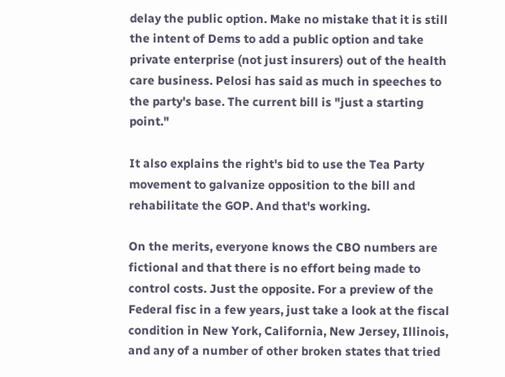delay the public option. Make no mistake that it is still the intent of Dems to add a public option and take private enterprise (not just insurers) out of the health care business. Pelosi has said as much in speeches to the party's base. The current bill is "just a starting point."

It also explains the right's bid to use the Tea Party movement to galvanize opposition to the bill and rehabilitate the GOP. And that's working.

On the merits, everyone knows the CBO numbers are fictional and that there is no effort being made to control costs. Just the opposite. For a preview of the Federal fisc in a few years, just take a look at the fiscal condition in New York, California, New Jersey, Illinois, and any of a number of other broken states that tried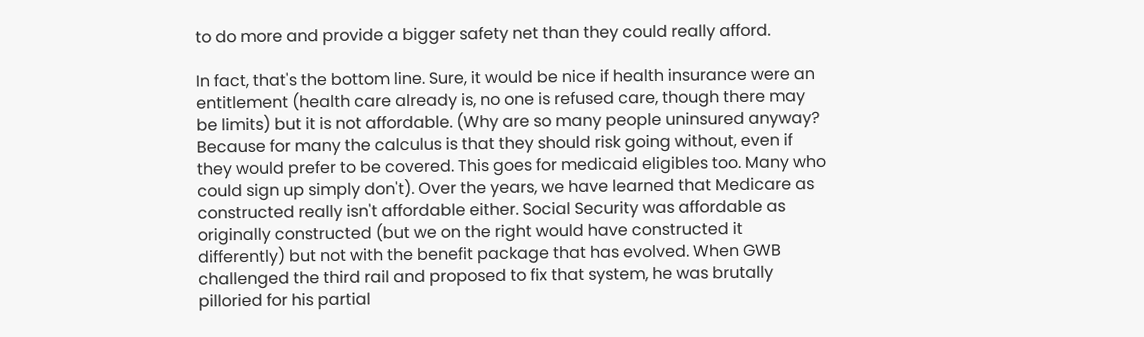to do more and provide a bigger safety net than they could really afford.

In fact, that's the bottom line. Sure, it would be nice if health insurance were an entitlement (health care already is, no one is refused care, though there may be limits) but it is not affordable. (Why are so many people uninsured anyway? Because for many the calculus is that they should risk going without, even if they would prefer to be covered. This goes for medicaid eligibles too. Many who could sign up simply don't). Over the years, we have learned that Medicare as constructed really isn't affordable either. Social Security was affordable as originally constructed (but we on the right would have constructed it differently) but not with the benefit package that has evolved. When GWB challenged the third rail and proposed to fix that system, he was brutally pilloried for his partial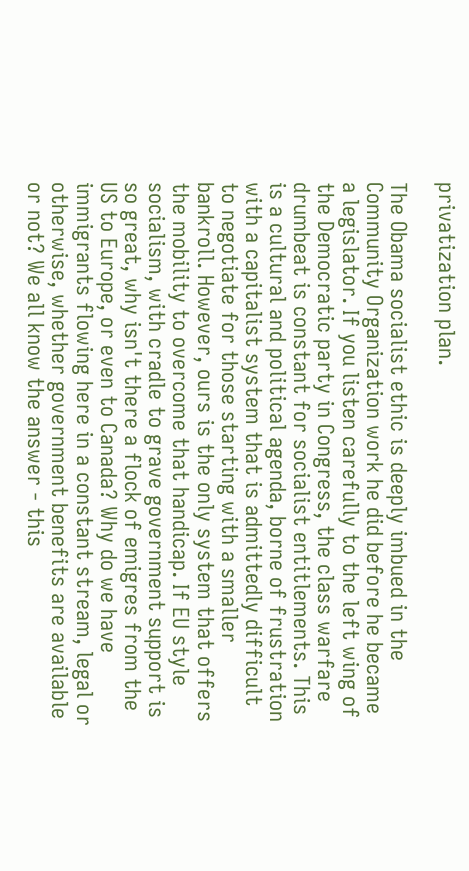privatization plan.

The Obama socialist ethic is deeply imbued in the Community Organization work he did before he became a legislator. If you listen carefully to the left wing of the Democratic party in Congress, the class warfare drumbeat is constant for socialist entitlements. This is a cultural and political agenda, borne of frustration with a capitalist system that is admittedly difficult to negotiate for those starting with a smaller bankroll. However, ours is the only system that offers the mobility to overcome that handicap. If EU style socialism, with cradle to grave government support is so great, why isn't there a flock of emigres from the US to Europe, or even to Canada? Why do we have immigrants flowing here in a constant stream, legal or otherwise, whether government benefits are available or not? We all know the answer - this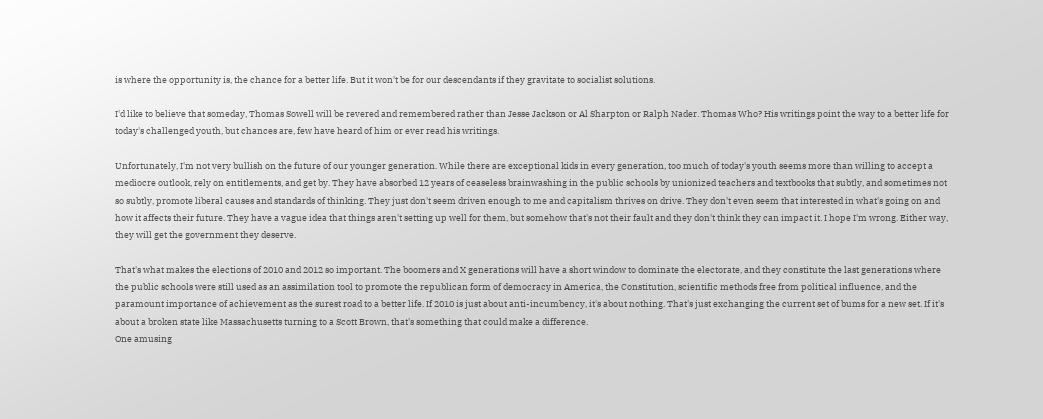is where the opportunity is, the chance for a better life. But it won't be for our descendants if they gravitate to socialist solutions.

I'd like to believe that someday, Thomas Sowell will be revered and remembered rather than Jesse Jackson or Al Sharpton or Ralph Nader. Thomas Who? His writings point the way to a better life for today's challenged youth, but chances are, few have heard of him or ever read his writings.

Unfortunately, I'm not very bullish on the future of our younger generation. While there are exceptional kids in every generation, too much of today's youth seems more than willing to accept a mediocre outlook, rely on entitlements, and get by. They have absorbed 12 years of ceaseless brainwashing in the public schools by unionized teachers and textbooks that subtly, and sometimes not so subtly, promote liberal causes and standards of thinking. They just don't seem driven enough to me and capitalism thrives on drive. They don't even seem that interested in what's going on and how it affects their future. They have a vague idea that things aren't setting up well for them, but somehow that's not their fault and they don't think they can impact it. I hope I'm wrong. Either way, they will get the government they deserve.

That's what makes the elections of 2010 and 2012 so important. The boomers and X generations will have a short window to dominate the electorate, and they constitute the last generations where the public schools were still used as an assimilation tool to promote the republican form of democracy in America, the Constitution, scientific methods free from political influence, and the paramount importance of achievement as the surest road to a better life. If 2010 is just about anti-incumbency, it's about nothing. That's just exchanging the current set of bums for a new set. If it's about a broken state like Massachusetts turning to a Scott Brown, that's something that could make a difference.
One amusing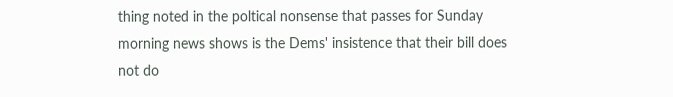thing noted in the poltical nonsense that passes for Sunday morning news shows is the Dems' insistence that their bill does not do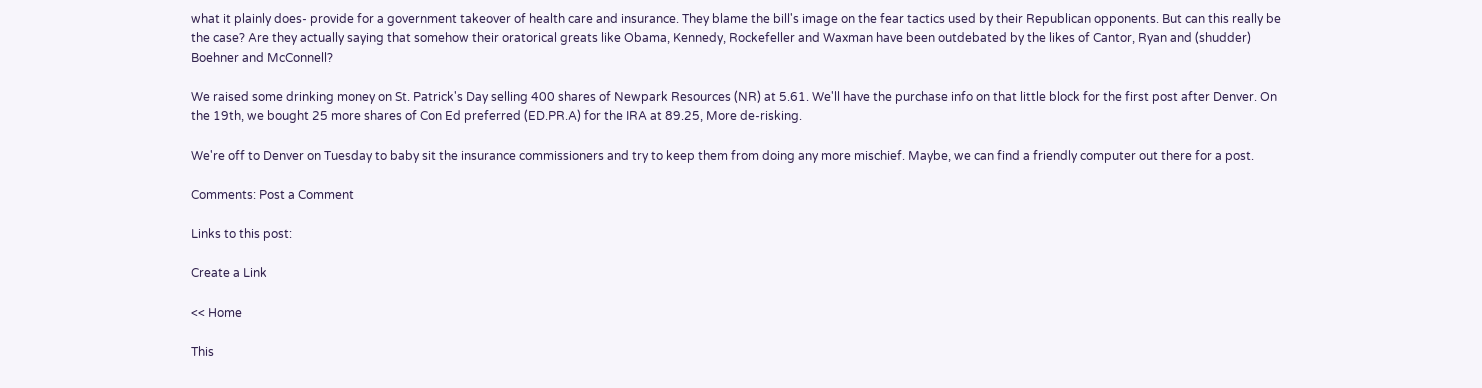what it plainly does- provide for a government takeover of health care and insurance. They blame the bill's image on the fear tactics used by their Republican opponents. But can this really be the case? Are they actually saying that somehow their oratorical greats like Obama, Kennedy, Rockefeller and Waxman have been outdebated by the likes of Cantor, Ryan and (shudder) Boehner and McConnell?

We raised some drinking money on St. Patrick's Day selling 400 shares of Newpark Resources (NR) at 5.61. We'll have the purchase info on that little block for the first post after Denver. On the 19th, we bought 25 more shares of Con Ed preferred (ED.PR.A) for the IRA at 89.25, More de-risking.

We're off to Denver on Tuesday to baby sit the insurance commissioners and try to keep them from doing any more mischief. Maybe, we can find a friendly computer out there for a post.

Comments: Post a Comment

Links to this post:

Create a Link

<< Home

This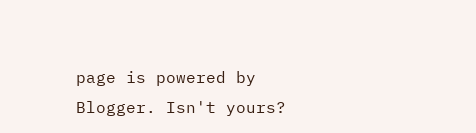page is powered by Blogger. Isn't yours?